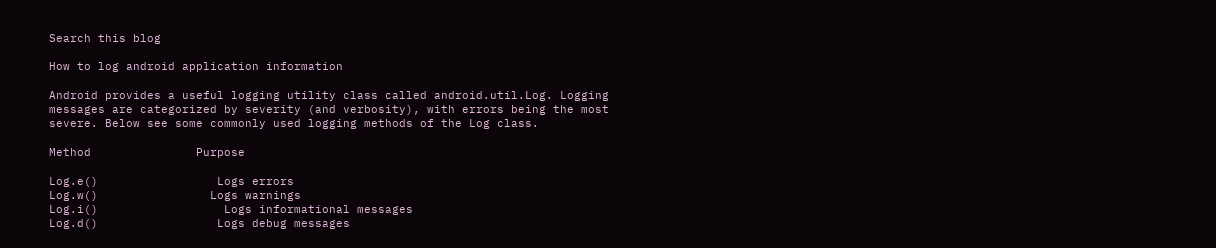Search this blog

How to log android application information

Android provides a useful logging utility class called android.util.Log. Logging
messages are categorized by severity (and verbosity), with errors being the most
severe. Below see some commonly used logging methods of the Log class.

Method               Purpose

Log.e()                 Logs errors
Log.w()                Logs warnings
Log.i()                  Logs informational messages
Log.d()                 Logs debug messages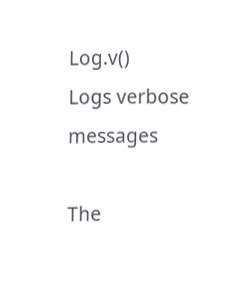Log.v()                 Logs verbose messages

The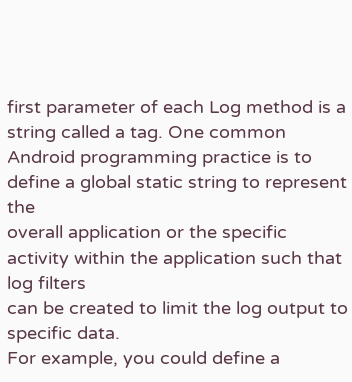first parameter of each Log method is a string called a tag. One common
Android programming practice is to define a global static string to represent the
overall application or the specific activity within the application such that log filters
can be created to limit the log output to specific data.
For example, you could define a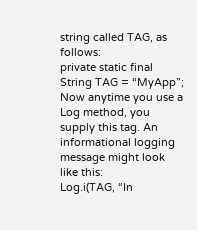string called TAG, as follows:
private static final String TAG = “MyApp”;
Now anytime you use a Log method, you supply this tag. An informational logging
message might look like this:
Log.i(TAG, “In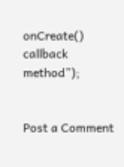onCreate() callback method”);


Post a Comment